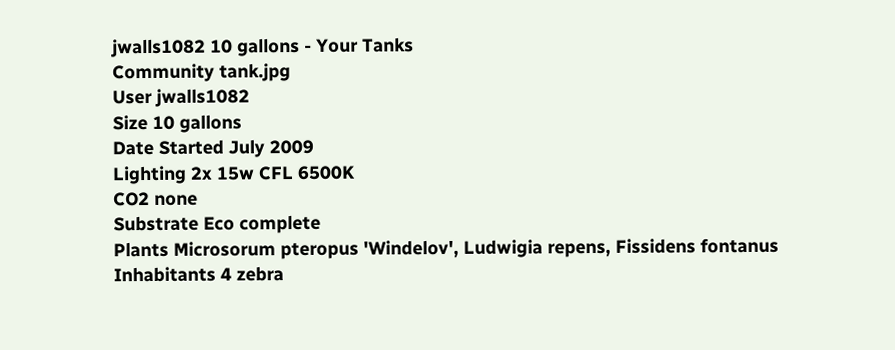jwalls1082 10 gallons - Your Tanks
Community tank.jpg
User jwalls1082
Size 10 gallons
Date Started July 2009
Lighting 2x 15w CFL 6500K
CO2 none
Substrate Eco complete
Plants Microsorum pteropus 'Windelov', Ludwigia repens, Fissidens fontanus
Inhabitants 4 zebra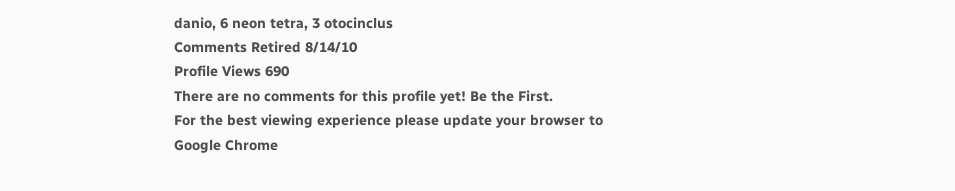danio, 6 neon tetra, 3 otocinclus
Comments Retired 8/14/10
Profile Views 690
There are no comments for this profile yet! Be the First.
For the best viewing experience please update your browser to Google Chrome